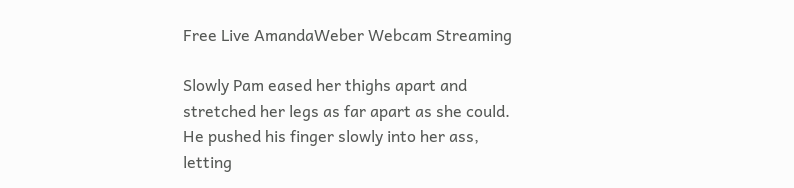Free Live AmandaWeber Webcam Streaming

Slowly Pam eased her thighs apart and stretched her legs as far apart as she could. He pushed his finger slowly into her ass, letting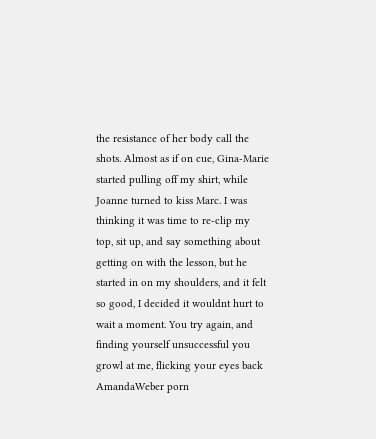the resistance of her body call the shots. Almost as if on cue, Gina-Marie started pulling off my shirt, while Joanne turned to kiss Marc. I was thinking it was time to re-clip my top, sit up, and say something about getting on with the lesson, but he started in on my shoulders, and it felt so good, I decided it wouldnt hurt to wait a moment. You try again, and finding yourself unsuccessful you growl at me, flicking your eyes back AmandaWeber porn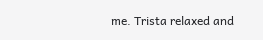me. Trista relaxed and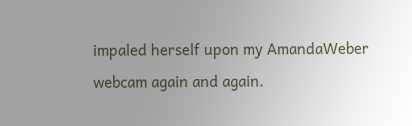impaled herself upon my AmandaWeber webcam again and again.